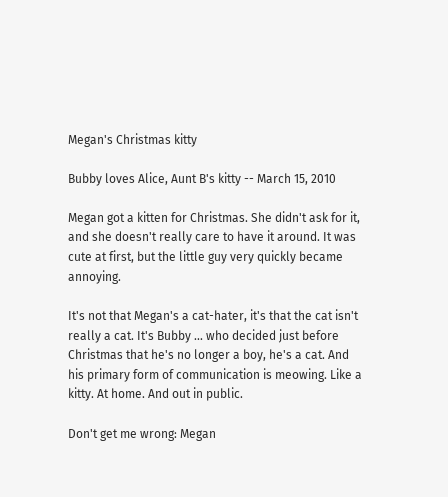Megan's Christmas kitty

Bubby loves Alice, Aunt B's kitty -- March 15, 2010

Megan got a kitten for Christmas. She didn't ask for it, and she doesn't really care to have it around. It was cute at first, but the little guy very quickly became annoying.

It's not that Megan's a cat-hater, it's that the cat isn't really a cat. It's Bubby ... who decided just before Christmas that he's no longer a boy, he's a cat. And his primary form of communication is meowing. Like a kitty. At home. And out in public.

Don't get me wrong: Megan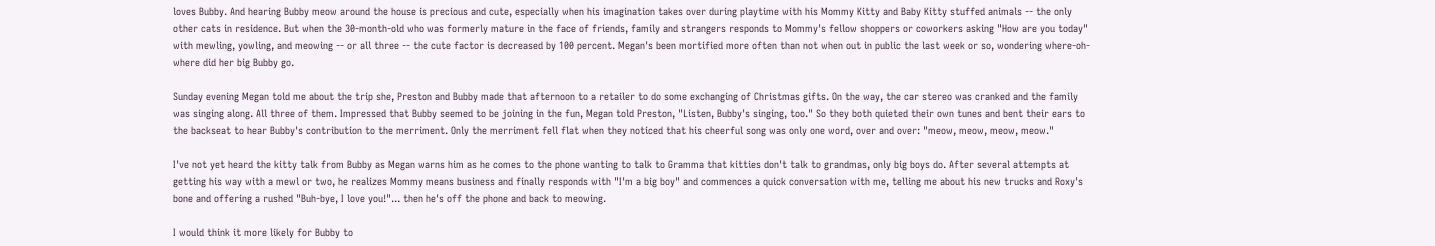loves Bubby. And hearing Bubby meow around the house is precious and cute, especially when his imagination takes over during playtime with his Mommy Kitty and Baby Kitty stuffed animals -- the only other cats in residence. But when the 30-month-old who was formerly mature in the face of friends, family and strangers responds to Mommy's fellow shoppers or coworkers asking "How are you today" with mewling, yowling, and meowing -- or all three -- the cute factor is decreased by 100 percent. Megan's been mortified more often than not when out in public the last week or so, wondering where-oh-where did her big Bubby go.

Sunday evening Megan told me about the trip she, Preston and Bubby made that afternoon to a retailer to do some exchanging of Christmas gifts. On the way, the car stereo was cranked and the family was singing along. All three of them. Impressed that Bubby seemed to be joining in the fun, Megan told Preston, "Listen, Bubby's singing, too." So they both quieted their own tunes and bent their ears to the backseat to hear Bubby's contribution to the merriment. Only the merriment fell flat when they noticed that his cheerful song was only one word, over and over: "meow, meow, meow, meow."

I've not yet heard the kitty talk from Bubby as Megan warns him as he comes to the phone wanting to talk to Gramma that kitties don't talk to grandmas, only big boys do. After several attempts at getting his way with a mewl or two, he realizes Mommy means business and finally responds with "I'm a big boy" and commences a quick conversation with me, telling me about his new trucks and Roxy's bone and offering a rushed "Buh-bye, I love you!"... then he's off the phone and back to meowing.

I would think it more likely for Bubby to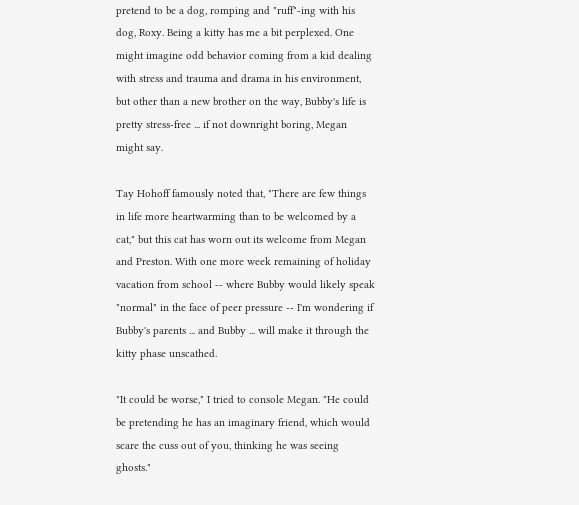pretend to be a dog, romping and "ruff"-ing with his dog, Roxy. Being a kitty has me a bit perplexed. One might imagine odd behavior coming from a kid dealing with stress and trauma and drama in his environment, but other than a new brother on the way, Bubby's life is pretty stress-free ... if not downright boring, Megan might say.

Tay Hohoff famously noted that, "There are few things in life more heartwarming than to be welcomed by a cat," but this cat has worn out its welcome from Megan and Preston. With one more week remaining of holiday vacation from school -- where Bubby would likely speak "normal" in the face of peer pressure -- I'm wondering if Bubby's parents ... and Bubby ... will make it through the kitty phase unscathed.

"It could be worse," I tried to console Megan. "He could be pretending he has an imaginary friend, which would scare the cuss out of you, thinking he was seeing ghosts."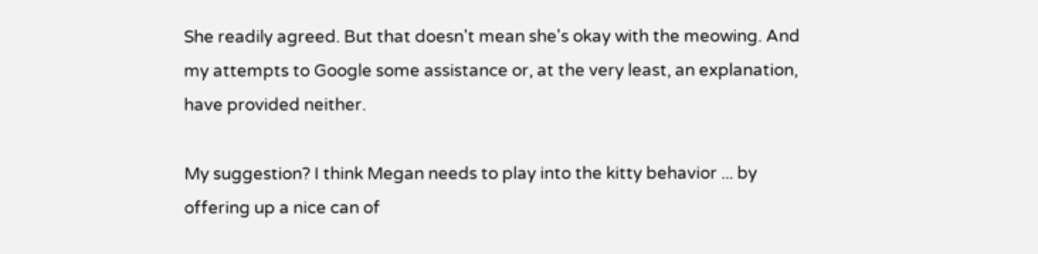She readily agreed. But that doesn't mean she's okay with the meowing. And my attempts to Google some assistance or, at the very least, an explanation, have provided neither.

My suggestion? I think Megan needs to play into the kitty behavior ... by offering up a nice can of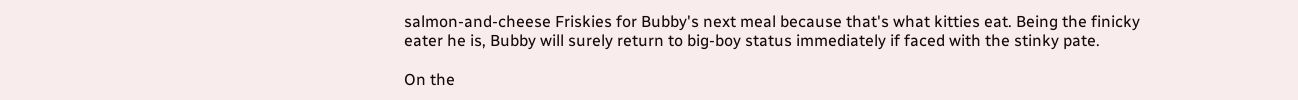salmon-and-cheese Friskies for Bubby's next meal because that's what kitties eat. Being the finicky eater he is, Bubby will surely return to big-boy status immediately if faced with the stinky pate.

On the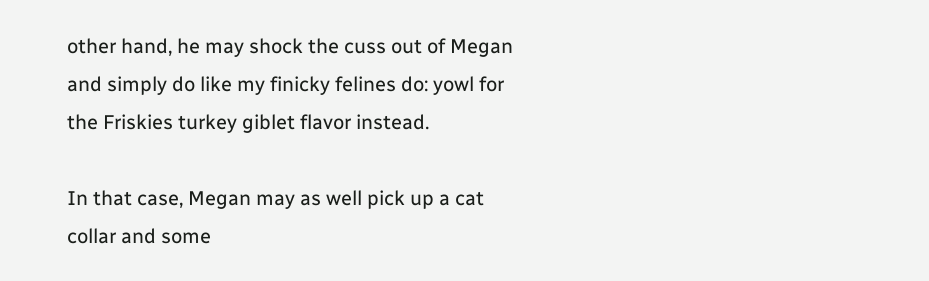other hand, he may shock the cuss out of Megan and simply do like my finicky felines do: yowl for the Friskies turkey giblet flavor instead.

In that case, Megan may as well pick up a cat collar and some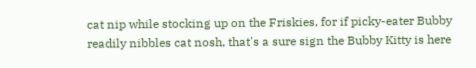cat nip while stocking up on the Friskies, for if picky-eater Bubby readily nibbles cat nosh, that's a sure sign the Bubby Kitty is here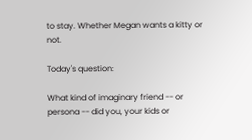to stay. Whether Megan wants a kitty or not.

Today's question:

What kind of imaginary friend -- or persona -- did you, your kids or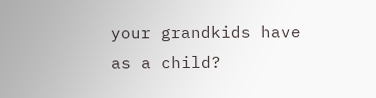your grandkids have as a child?